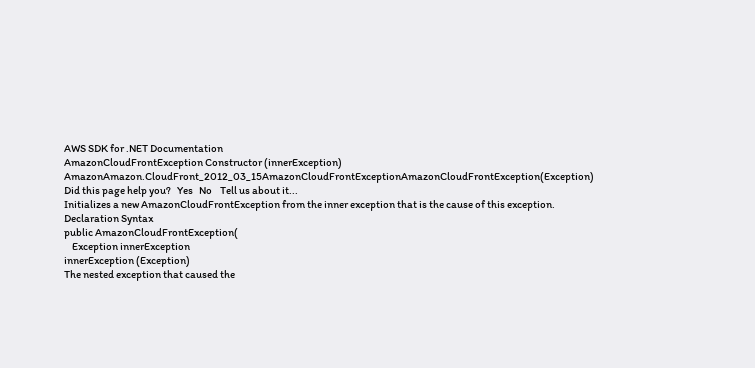AWS SDK for .NET Documentation
AmazonCloudFrontException Constructor (innerException)
AmazonAmazon.CloudFront_2012_03_15AmazonCloudFrontExceptionAmazonCloudFrontException(Exception) Did this page help you?   Yes   No    Tell us about it...
Initializes a new AmazonCloudFrontException from the inner exception that is the cause of this exception.
Declaration Syntax
public AmazonCloudFrontException(
    Exception innerException
innerException (Exception)
The nested exception that caused the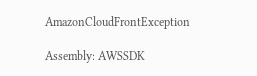AmazonCloudFrontException

Assembly: AWSSDK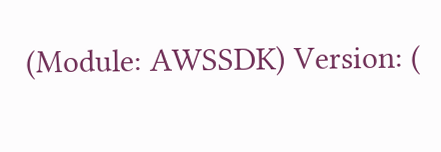(Module: AWSSDK) Version: (